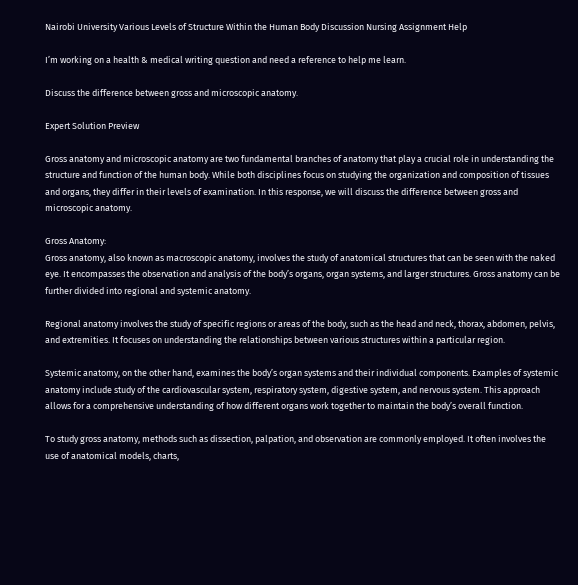Nairobi University Various Levels of Structure Within the Human Body Discussion Nursing Assignment Help

I’m working on a health & medical writing question and need a reference to help me learn.

Discuss the difference between gross and microscopic anatomy.

Expert Solution Preview

Gross anatomy and microscopic anatomy are two fundamental branches of anatomy that play a crucial role in understanding the structure and function of the human body. While both disciplines focus on studying the organization and composition of tissues and organs, they differ in their levels of examination. In this response, we will discuss the difference between gross and microscopic anatomy.

Gross Anatomy:
Gross anatomy, also known as macroscopic anatomy, involves the study of anatomical structures that can be seen with the naked eye. It encompasses the observation and analysis of the body’s organs, organ systems, and larger structures. Gross anatomy can be further divided into regional and systemic anatomy.

Regional anatomy involves the study of specific regions or areas of the body, such as the head and neck, thorax, abdomen, pelvis, and extremities. It focuses on understanding the relationships between various structures within a particular region.

Systemic anatomy, on the other hand, examines the body’s organ systems and their individual components. Examples of systemic anatomy include study of the cardiovascular system, respiratory system, digestive system, and nervous system. This approach allows for a comprehensive understanding of how different organs work together to maintain the body’s overall function.

To study gross anatomy, methods such as dissection, palpation, and observation are commonly employed. It often involves the use of anatomical models, charts,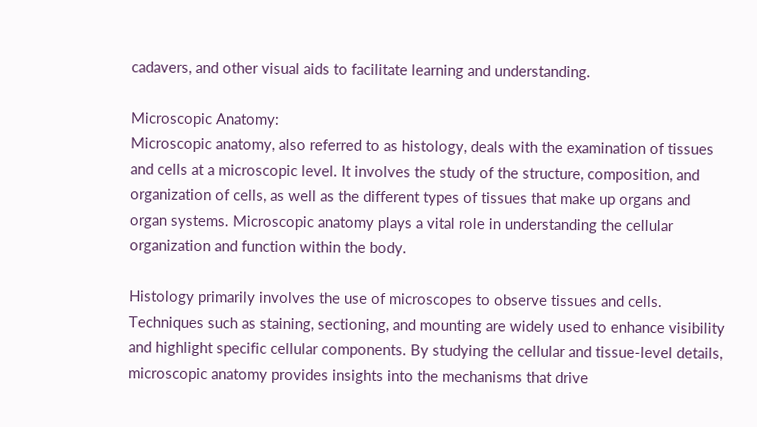cadavers, and other visual aids to facilitate learning and understanding.

Microscopic Anatomy:
Microscopic anatomy, also referred to as histology, deals with the examination of tissues and cells at a microscopic level. It involves the study of the structure, composition, and organization of cells, as well as the different types of tissues that make up organs and organ systems. Microscopic anatomy plays a vital role in understanding the cellular organization and function within the body.

Histology primarily involves the use of microscopes to observe tissues and cells. Techniques such as staining, sectioning, and mounting are widely used to enhance visibility and highlight specific cellular components. By studying the cellular and tissue-level details, microscopic anatomy provides insights into the mechanisms that drive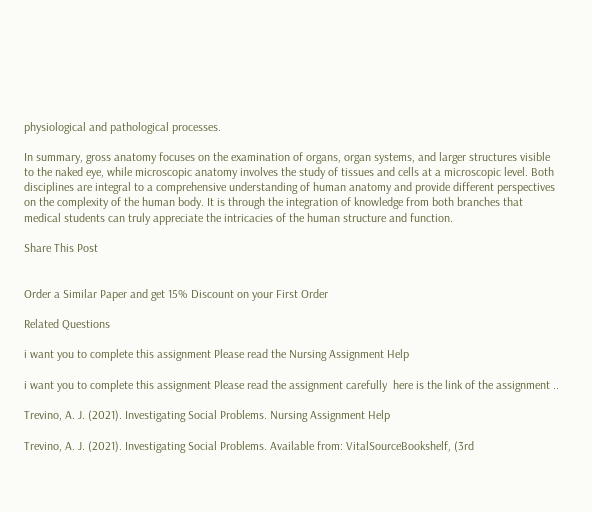physiological and pathological processes.

In summary, gross anatomy focuses on the examination of organs, organ systems, and larger structures visible to the naked eye, while microscopic anatomy involves the study of tissues and cells at a microscopic level. Both disciplines are integral to a comprehensive understanding of human anatomy and provide different perspectives on the complexity of the human body. It is through the integration of knowledge from both branches that medical students can truly appreciate the intricacies of the human structure and function.

Share This Post


Order a Similar Paper and get 15% Discount on your First Order

Related Questions

i want you to complete this assignment Please read the Nursing Assignment Help

i want you to complete this assignment Please read the assignment carefully  here is the link of the assignment ..

Trevino, A. J. (2021). Investigating Social Problems. Nursing Assignment Help

Trevino, A. J. (2021). Investigating Social Problems. Available from: VitalSourceBookshelf, (3rd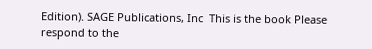Edition). SAGE Publications, Inc  This is the book Please respond to the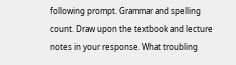following prompt. Grammar and spelling count. Draw upon the textbook and lecture notes in your response. What troubling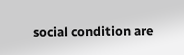social condition are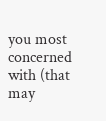you most concerned with (that may